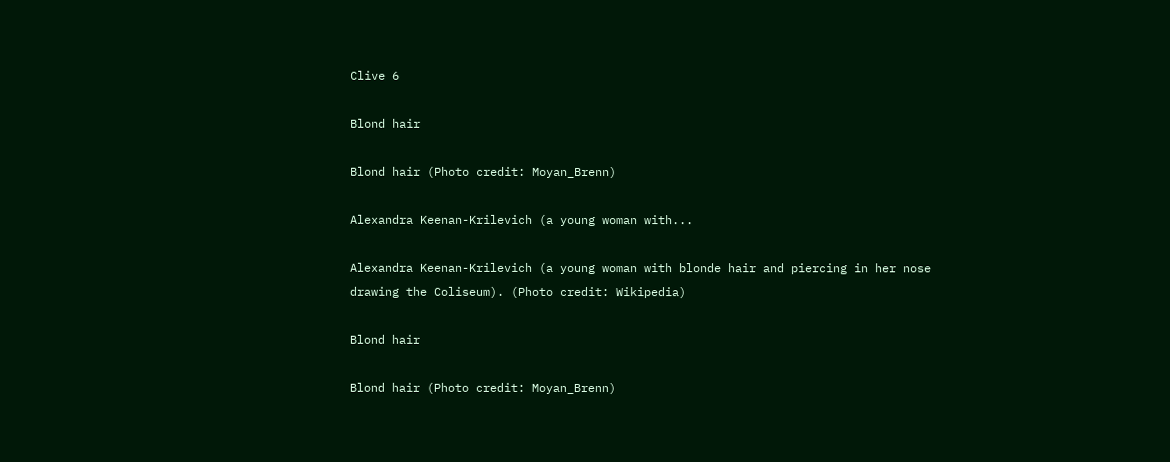Clive 6

Blond hair

Blond hair (Photo credit: Moyan_Brenn)

Alexandra Keenan-Krilevich (a young woman with...

Alexandra Keenan-Krilevich (a young woman with blonde hair and piercing in her nose drawing the Coliseum). (Photo credit: Wikipedia)

Blond hair

Blond hair (Photo credit: Moyan_Brenn)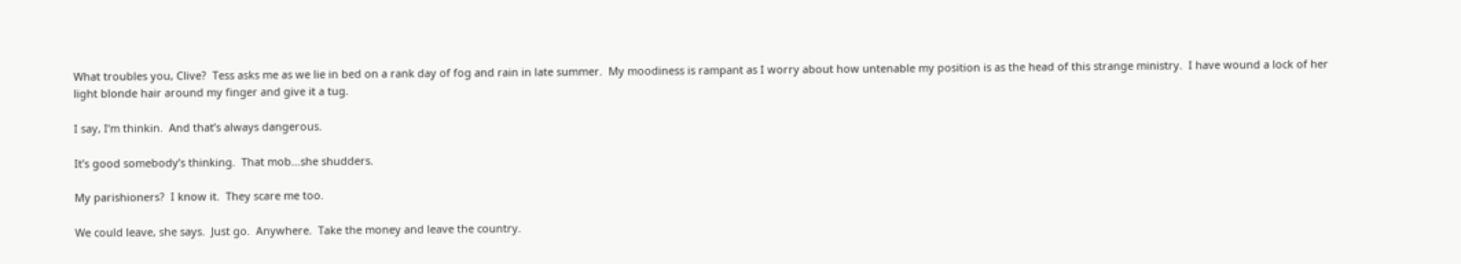What troubles you, Clive?  Tess asks me as we lie in bed on a rank day of fog and rain in late summer.  My moodiness is rampant as I worry about how untenable my position is as the head of this strange ministry.  I have wound a lock of her light blonde hair around my finger and give it a tug.

I say, I’m thinkin.  And that’s always dangerous.

It’s good somebody’s thinking.  That mob…she shudders.

My parishioners?  I know it.  They scare me too.

We could leave, she says.  Just go.  Anywhere.  Take the money and leave the country.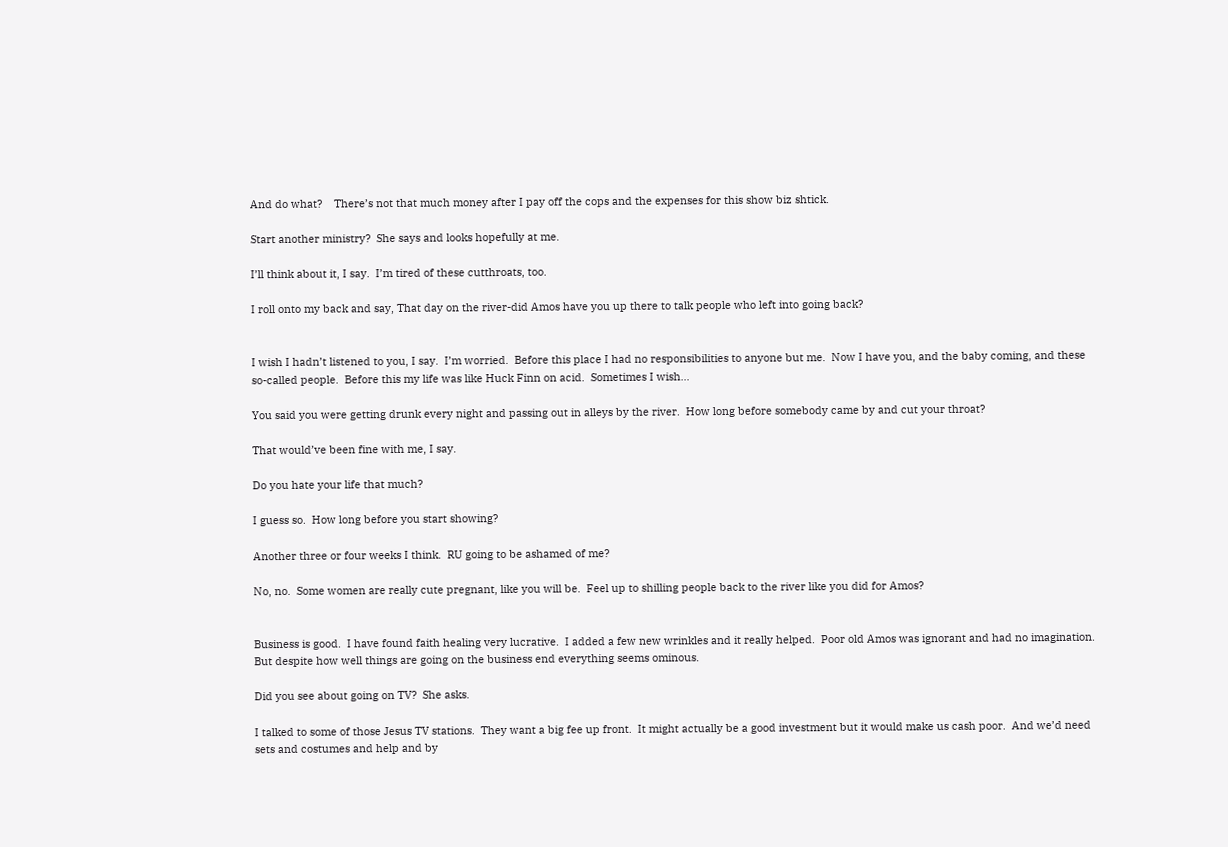And do what?    There’s not that much money after I pay off the cops and the expenses for this show biz shtick.

Start another ministry?  She says and looks hopefully at me.

I’ll think about it, I say.  I’m tired of these cutthroats, too.

I roll onto my back and say, That day on the river-did Amos have you up there to talk people who left into going back?


I wish I hadn’t listened to you, I say.  I’m worried.  Before this place I had no responsibilities to anyone but me.  Now I have you, and the baby coming, and these so-called people.  Before this my life was like Huck Finn on acid.  Sometimes I wish…

You said you were getting drunk every night and passing out in alleys by the river.  How long before somebody came by and cut your throat?

That would’ve been fine with me, I say.

Do you hate your life that much?

I guess so.  How long before you start showing?

Another three or four weeks I think.  RU going to be ashamed of me?

No, no.  Some women are really cute pregnant, like you will be.  Feel up to shilling people back to the river like you did for Amos?


Business is good.  I have found faith healing very lucrative.  I added a few new wrinkles and it really helped.  Poor old Amos was ignorant and had no imagination.  But despite how well things are going on the business end everything seems ominous.

Did you see about going on TV?  She asks.

I talked to some of those Jesus TV stations.  They want a big fee up front.  It might actually be a good investment but it would make us cash poor.  And we’d need sets and costumes and help and by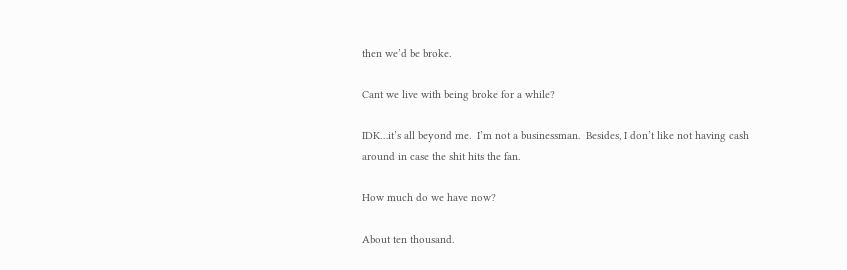then we’d be broke.

Cant we live with being broke for a while?

IDK…it’s all beyond me.  I’m not a businessman.  Besides, I don’t like not having cash around in case the shit hits the fan.

How much do we have now?

About ten thousand.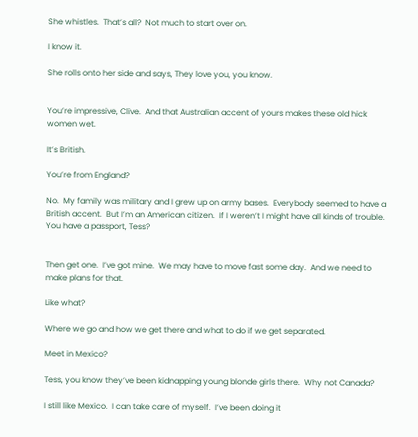She whistles.  That’s all?  Not much to start over on.

I know it.

She rolls onto her side and says, They love you, you know.


You’re impressive, Clive.  And that Australian accent of yours makes these old hick women wet.

It’s British.

You’re from England?

No.  My family was military and I grew up on army bases.  Everybody seemed to have a British accent.  But I’m an American citizen.  If I weren’t I might have all kinds of trouble.  You have a passport, Tess?


Then get one.  I’ve got mine.  We may have to move fast some day.  And we need to make plans for that.

Like what?

Where we go and how we get there and what to do if we get separated.

Meet in Mexico?

Tess, you know they’ve been kidnapping young blonde girls there.  Why not Canada?

I still like Mexico.  I can take care of myself.  I’ve been doing it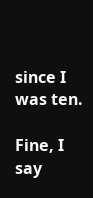since I was ten.

Fine, I say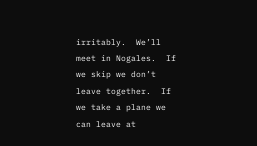irritably.  We’ll meet in Nogales.  If we skip we don’t leave together.  If we take a plane we can leave at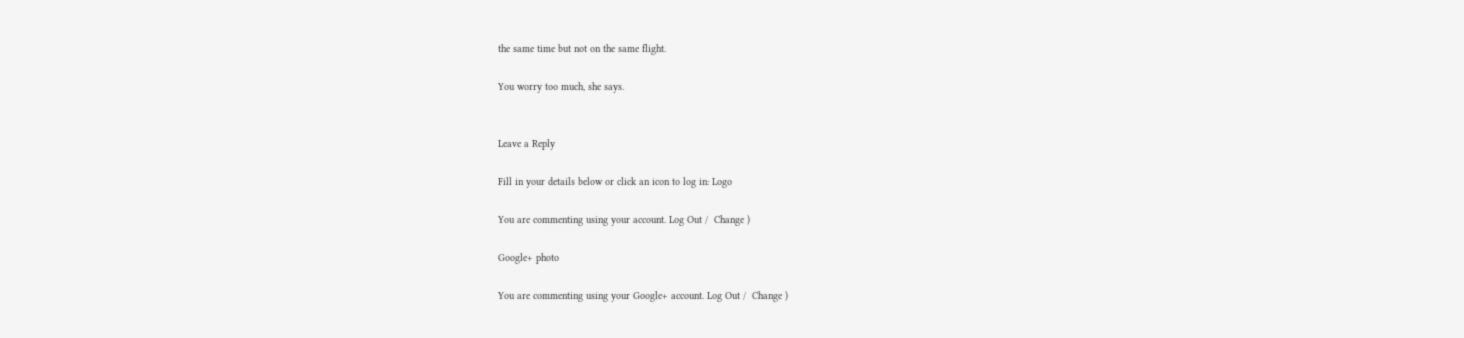the same time but not on the same flight.

You worry too much, she says.


Leave a Reply

Fill in your details below or click an icon to log in: Logo

You are commenting using your account. Log Out /  Change )

Google+ photo

You are commenting using your Google+ account. Log Out /  Change )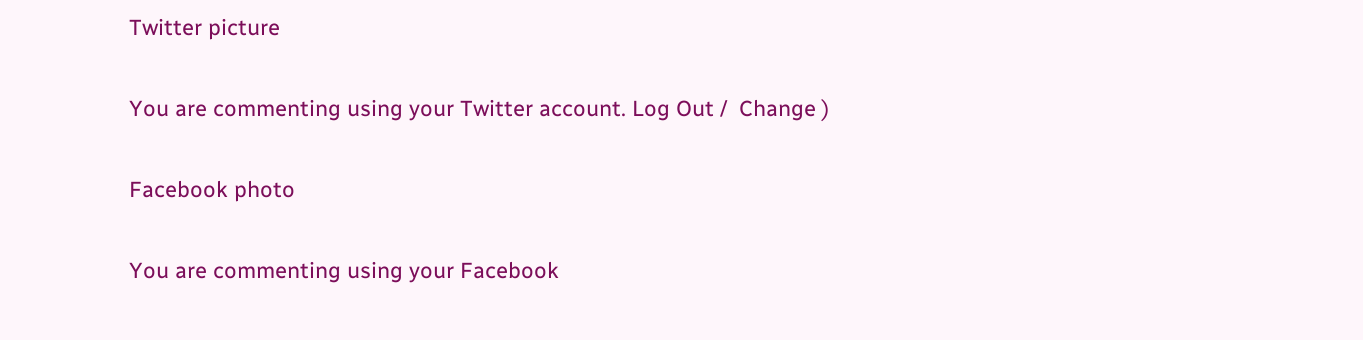Twitter picture

You are commenting using your Twitter account. Log Out /  Change )

Facebook photo

You are commenting using your Facebook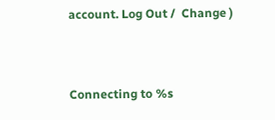account. Log Out /  Change )


Connecting to %s